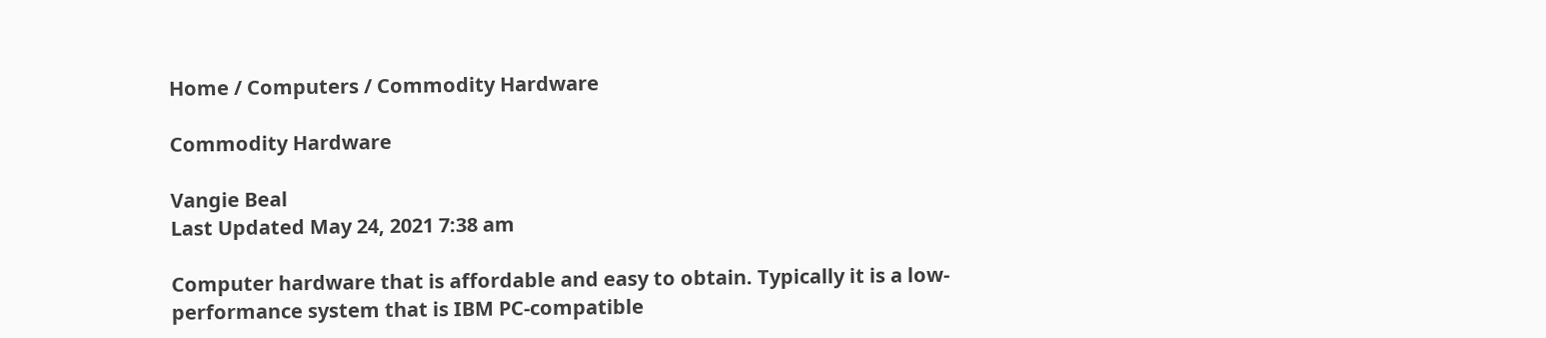Home / Computers / Commodity Hardware

Commodity Hardware

Vangie Beal
Last Updated May 24, 2021 7:38 am

Computer hardware that is affordable and easy to obtain. Typically it is a low-performance system that is IBM PC-compatible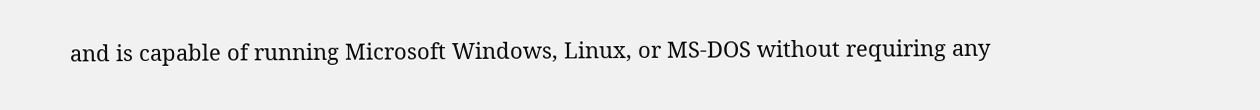and is capable of running Microsoft Windows, Linux, or MS-DOS without requiring any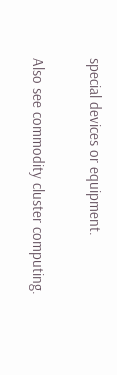special devices or equipment.

Also see commodity cluster computing.